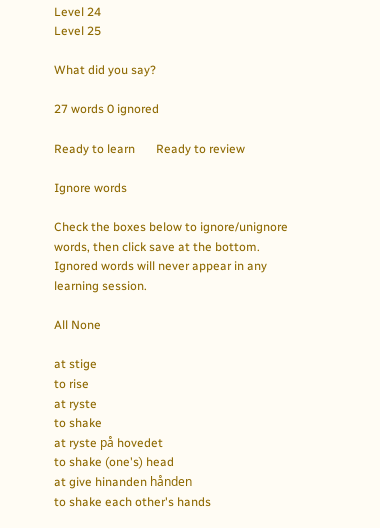Level 24
Level 25

What did you say?

27 words 0 ignored

Ready to learn       Ready to review

Ignore words

Check the boxes below to ignore/unignore words, then click save at the bottom. Ignored words will never appear in any learning session.

All None

at stige
to rise
at ryste
to shake
at ryste på hovedet
to shake (one's) head
at give hinanden hånden
to shake each other's hands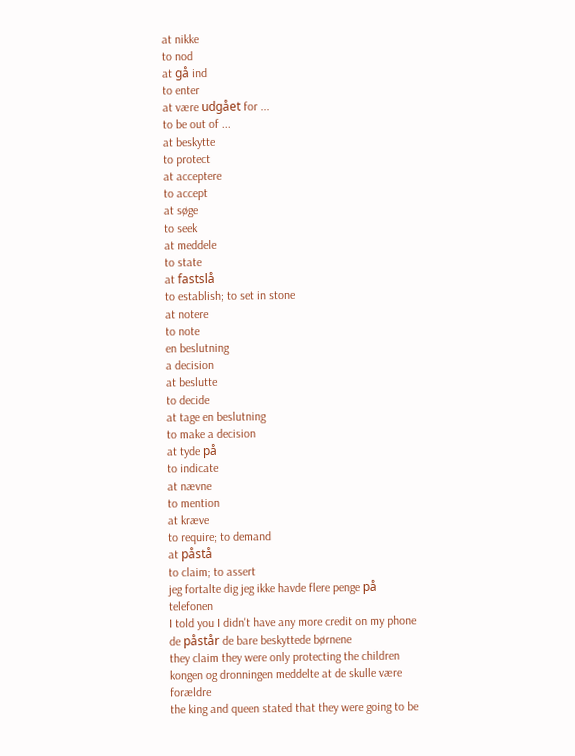at nikke
to nod
at gå ind
to enter
at være udgået for ...
to be out of ...
at beskytte
to protect
at acceptere
to accept
at søge
to seek
at meddele
to state
at fastslå
to establish; to set in stone
at notere
to note
en beslutning
a decision
at beslutte
to decide
at tage en beslutning
to make a decision
at tyde på
to indicate
at nævne
to mention
at kræve
to require; to demand
at påstå
to claim; to assert
jeg fortalte dig jeg ikke havde flere penge på telefonen
I told you I didn't have any more credit on my phone
de påstår de bare beskyttede børnene
they claim they were only protecting the children
kongen og dronningen meddelte at de skulle være forældre
the king and queen stated that they were going to be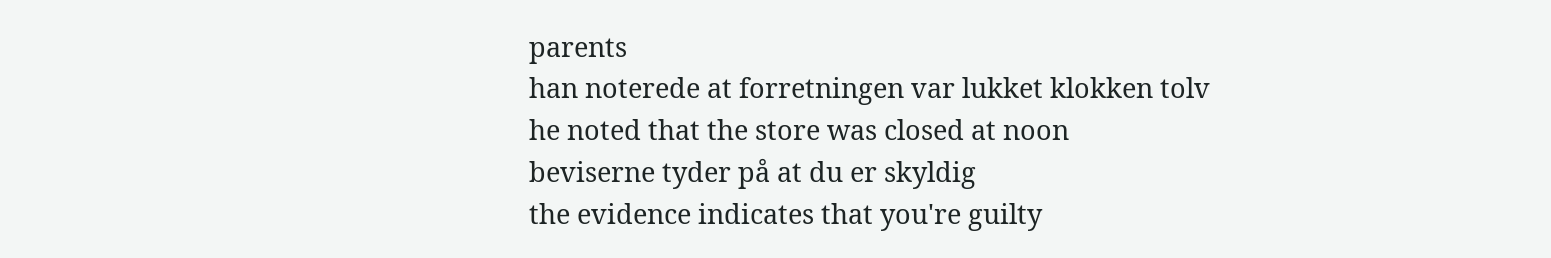parents
han noterede at forretningen var lukket klokken tolv
he noted that the store was closed at noon
beviserne tyder på at du er skyldig
the evidence indicates that you're guilty